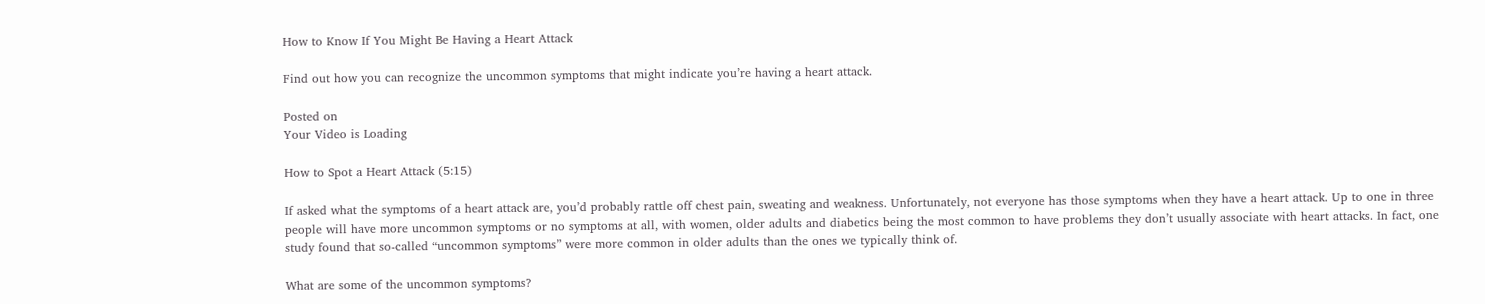How to Know If You Might Be Having a Heart Attack

Find out how you can recognize the uncommon symptoms that might indicate you’re having a heart attack.

Posted on
Your Video is Loading

How to Spot a Heart Attack (5:15)

If asked what the symptoms of a heart attack are, you’d probably rattle off chest pain, sweating and weakness. Unfortunately, not everyone has those symptoms when they have a heart attack. Up to one in three people will have more uncommon symptoms or no symptoms at all, with women, older adults and diabetics being the most common to have problems they don’t usually associate with heart attacks. In fact, one study found that so-called “uncommon symptoms” were more common in older adults than the ones we typically think of.

What are some of the uncommon symptoms?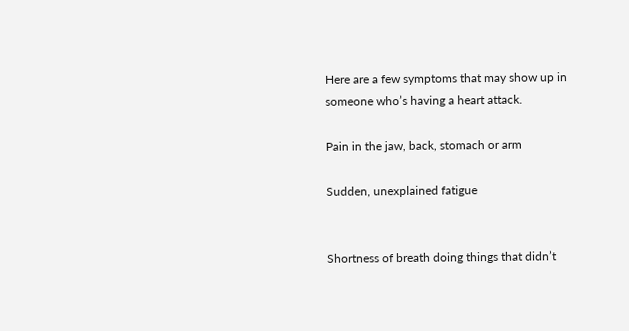Here are a few symptoms that may show up in someone who’s having a heart attack.

Pain in the jaw, back, stomach or arm

Sudden, unexplained fatigue


Shortness of breath doing things that didn’t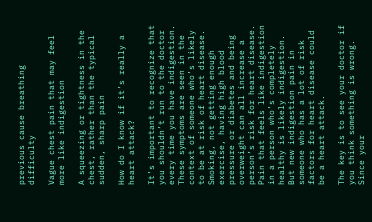previous cause breathing difficulty

Vague chest pain that may feel more like indigestion

A squeezing or tightness in the chest, rather than the typical sudden, sharp pain

How do I know if it’s really a heart attack?

It’s important to recognize that you shouldn’t run to the doctor every time you have indigestion. These symptoms are seen in the context of someone who’s likely to be at risk of heart disease. Smoking, not getting enough exercise, having high blood pressure or diabetes and being overweight can all increase a person’s risk for heart disease. Pain that feels like indigestion in a person who’s completely healthy is likely indigestion. But new indigestion pain in someone who has a lot of risk factors for heart disease could be a heart attack.

The key is to see your doctor if you think something is wrong. Since your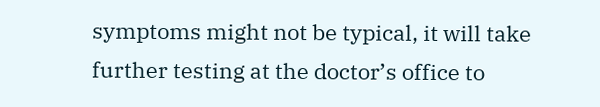symptoms might not be typical, it will take further testing at the doctor’s office to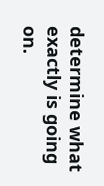determine what exactly is going on.